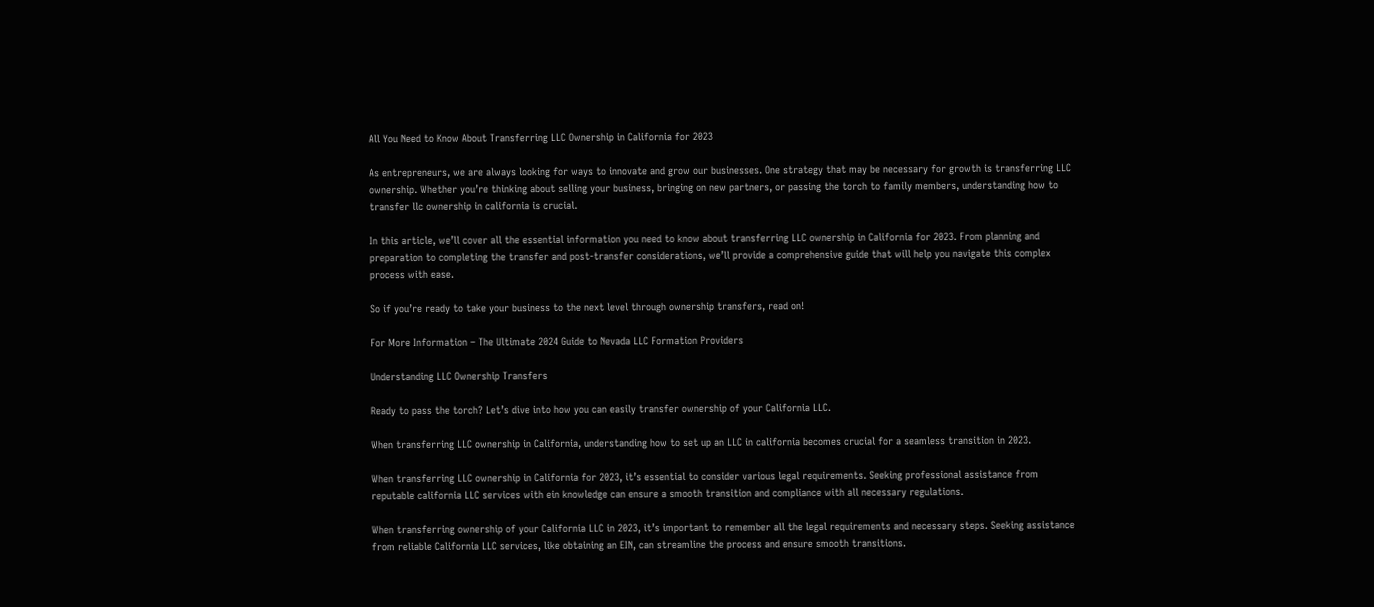All You Need to Know About Transferring LLC Ownership in California for 2023

As entrepreneurs, we are always looking for ways to innovate and grow our businesses. One strategy that may be necessary for growth is transferring LLC ownership. Whether you’re thinking about selling your business, bringing on new partners, or passing the torch to family members, understanding how to transfer llc ownership in california is crucial.

In this article, we’ll cover all the essential information you need to know about transferring LLC ownership in California for 2023. From planning and preparation to completing the transfer and post-transfer considerations, we’ll provide a comprehensive guide that will help you navigate this complex process with ease.

So if you’re ready to take your business to the next level through ownership transfers, read on!

For More Information – The Ultimate 2024 Guide to Nevada LLC Formation Providers

Understanding LLC Ownership Transfers

Ready to pass the torch? Let’s dive into how you can easily transfer ownership of your California LLC.

When transferring LLC ownership in California, understanding how to set up an LLC in california becomes crucial for a seamless transition in 2023.

When transferring LLC ownership in California for 2023, it’s essential to consider various legal requirements. Seeking professional assistance from reputable california LLC services with ein knowledge can ensure a smooth transition and compliance with all necessary regulations.

When transferring ownership of your California LLC in 2023, it’s important to remember all the legal requirements and necessary steps. Seeking assistance from reliable California LLC services, like obtaining an EIN, can streamline the process and ensure smooth transitions.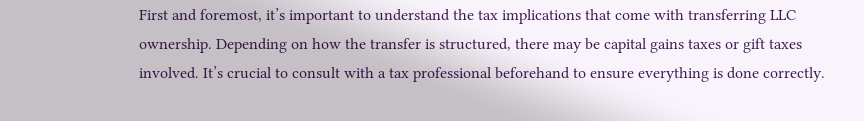First and foremost, it’s important to understand the tax implications that come with transferring LLC ownership. Depending on how the transfer is structured, there may be capital gains taxes or gift taxes involved. It’s crucial to consult with a tax professional beforehand to ensure everything is done correctly.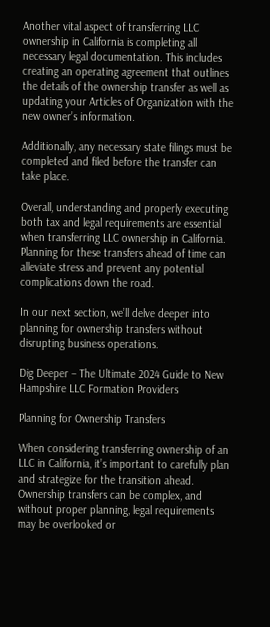Another vital aspect of transferring LLC ownership in California is completing all necessary legal documentation. This includes creating an operating agreement that outlines the details of the ownership transfer as well as updating your Articles of Organization with the new owner’s information.

Additionally, any necessary state filings must be completed and filed before the transfer can take place.

Overall, understanding and properly executing both tax and legal requirements are essential when transferring LLC ownership in California. Planning for these transfers ahead of time can alleviate stress and prevent any potential complications down the road.

In our next section, we’ll delve deeper into planning for ownership transfers without disrupting business operations.

Dig Deeper – The Ultimate 2024 Guide to New Hampshire LLC Formation Providers

Planning for Ownership Transfers

When considering transferring ownership of an LLC in California, it’s important to carefully plan and strategize for the transition ahead. Ownership transfers can be complex, and without proper planning, legal requirements may be overlooked or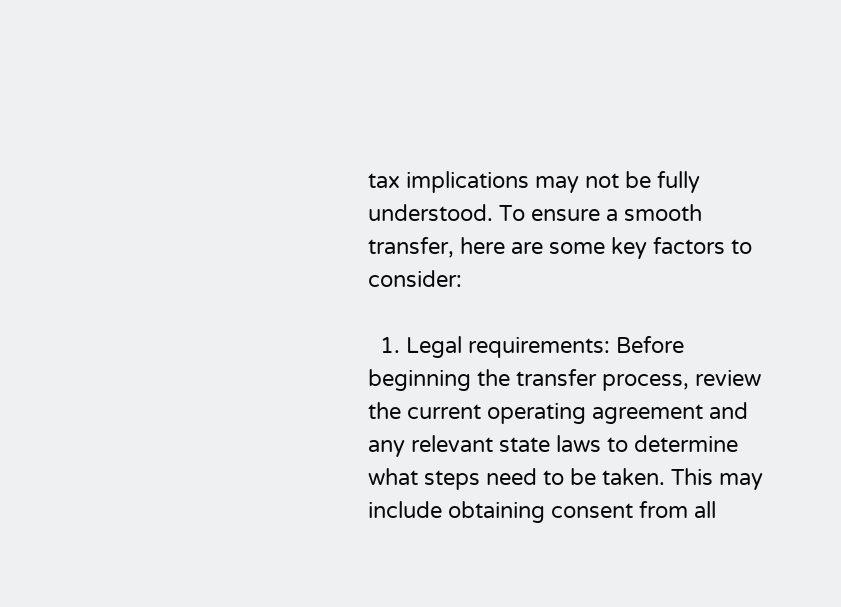tax implications may not be fully understood. To ensure a smooth transfer, here are some key factors to consider:

  1. Legal requirements: Before beginning the transfer process, review the current operating agreement and any relevant state laws to determine what steps need to be taken. This may include obtaining consent from all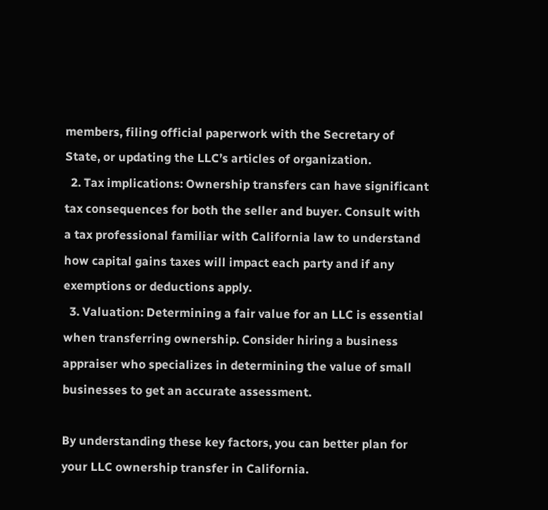members, filing official paperwork with the Secretary of State, or updating the LLC’s articles of organization.
  2. Tax implications: Ownership transfers can have significant tax consequences for both the seller and buyer. Consult with a tax professional familiar with California law to understand how capital gains taxes will impact each party and if any exemptions or deductions apply.
  3. Valuation: Determining a fair value for an LLC is essential when transferring ownership. Consider hiring a business appraiser who specializes in determining the value of small businesses to get an accurate assessment.

By understanding these key factors, you can better plan for your LLC ownership transfer in California.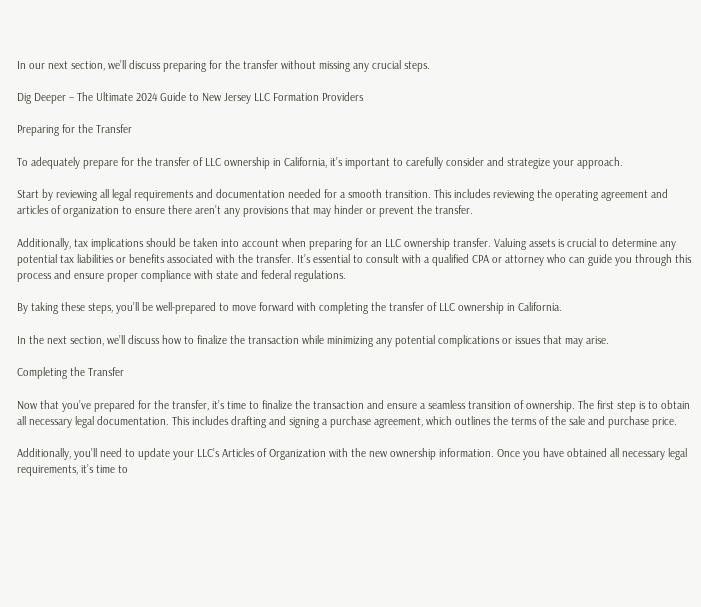In our next section, we’ll discuss preparing for the transfer without missing any crucial steps.

Dig Deeper – The Ultimate 2024 Guide to New Jersey LLC Formation Providers

Preparing for the Transfer

To adequately prepare for the transfer of LLC ownership in California, it’s important to carefully consider and strategize your approach.

Start by reviewing all legal requirements and documentation needed for a smooth transition. This includes reviewing the operating agreement and articles of organization to ensure there aren’t any provisions that may hinder or prevent the transfer.

Additionally, tax implications should be taken into account when preparing for an LLC ownership transfer. Valuing assets is crucial to determine any potential tax liabilities or benefits associated with the transfer. It’s essential to consult with a qualified CPA or attorney who can guide you through this process and ensure proper compliance with state and federal regulations.

By taking these steps, you’ll be well-prepared to move forward with completing the transfer of LLC ownership in California.

In the next section, we’ll discuss how to finalize the transaction while minimizing any potential complications or issues that may arise.

Completing the Transfer

Now that you’ve prepared for the transfer, it’s time to finalize the transaction and ensure a seamless transition of ownership. The first step is to obtain all necessary legal documentation. This includes drafting and signing a purchase agreement, which outlines the terms of the sale and purchase price.

Additionally, you’ll need to update your LLC’s Articles of Organization with the new ownership information. Once you have obtained all necessary legal requirements, it’s time to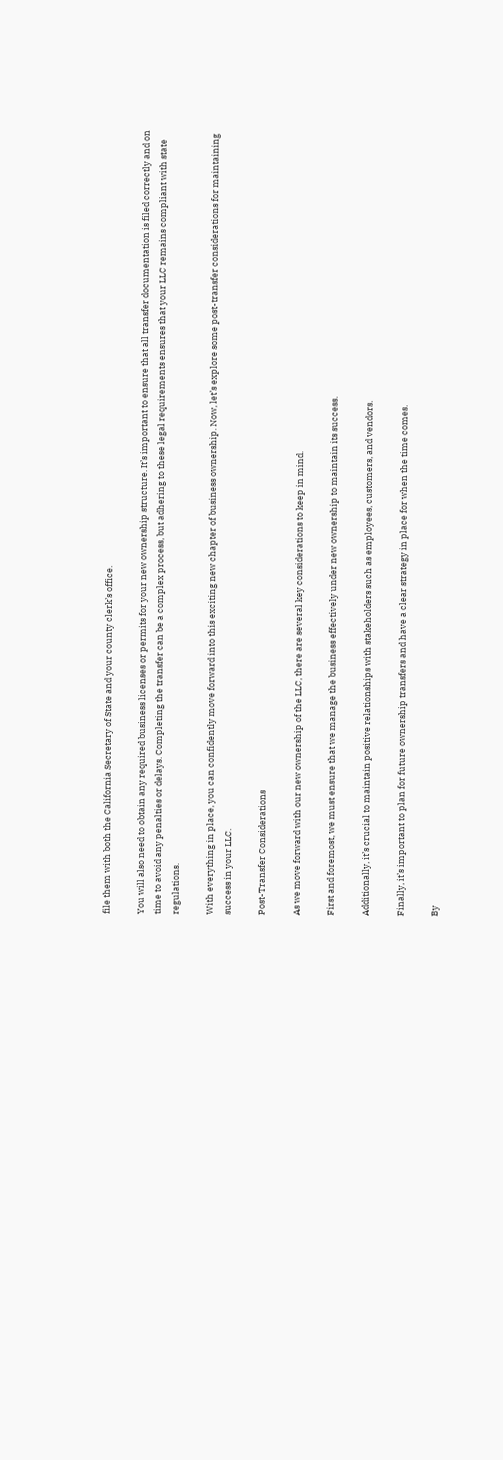file them with both the California Secretary of State and your county clerk’s office.

You will also need to obtain any required business licenses or permits for your new ownership structure. It’s important to ensure that all transfer documentation is filed correctly and on time to avoid any penalties or delays. Completing the transfer can be a complex process, but adhering to these legal requirements ensures that your LLC remains compliant with state regulations.

With everything in place, you can confidently move forward into this exciting new chapter of business ownership. Now, let’s explore some post-transfer considerations for maintaining success in your LLC.

Post-Transfer Considerations

As we move forward with our new ownership of the LLC, there are several key considerations to keep in mind.

First and foremost, we must ensure that we manage the business effectively under new ownership to maintain its success.

Additionally, it’s crucial to maintain positive relationships with stakeholders such as employees, customers, and vendors.

Finally, it’s important to plan for future ownership transfers and have a clear strategy in place for when the time comes.

By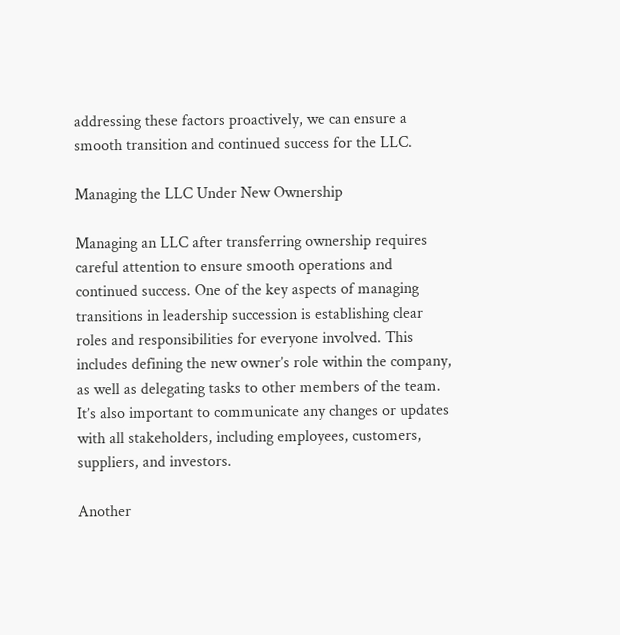addressing these factors proactively, we can ensure a smooth transition and continued success for the LLC.

Managing the LLC Under New Ownership

Managing an LLC after transferring ownership requires careful attention to ensure smooth operations and continued success. One of the key aspects of managing transitions in leadership succession is establishing clear roles and responsibilities for everyone involved. This includes defining the new owner’s role within the company, as well as delegating tasks to other members of the team. It’s also important to communicate any changes or updates with all stakeholders, including employees, customers, suppliers, and investors.

Another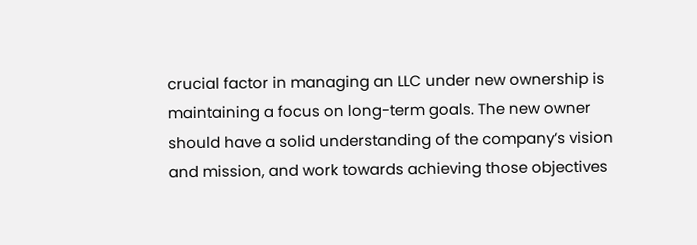crucial factor in managing an LLC under new ownership is maintaining a focus on long-term goals. The new owner should have a solid understanding of the company’s vision and mission, and work towards achieving those objectives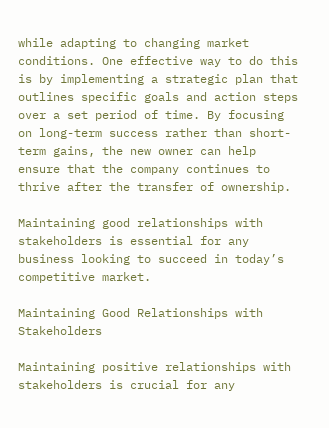while adapting to changing market conditions. One effective way to do this is by implementing a strategic plan that outlines specific goals and action steps over a set period of time. By focusing on long-term success rather than short-term gains, the new owner can help ensure that the company continues to thrive after the transfer of ownership.

Maintaining good relationships with stakeholders is essential for any business looking to succeed in today’s competitive market.

Maintaining Good Relationships with Stakeholders

Maintaining positive relationships with stakeholders is crucial for any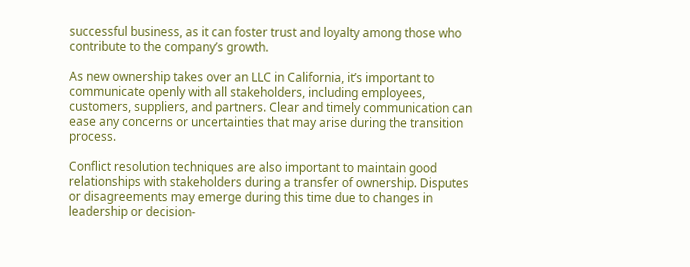successful business, as it can foster trust and loyalty among those who contribute to the company’s growth.

As new ownership takes over an LLC in California, it’s important to communicate openly with all stakeholders, including employees, customers, suppliers, and partners. Clear and timely communication can ease any concerns or uncertainties that may arise during the transition process.

Conflict resolution techniques are also important to maintain good relationships with stakeholders during a transfer of ownership. Disputes or disagreements may emerge during this time due to changes in leadership or decision-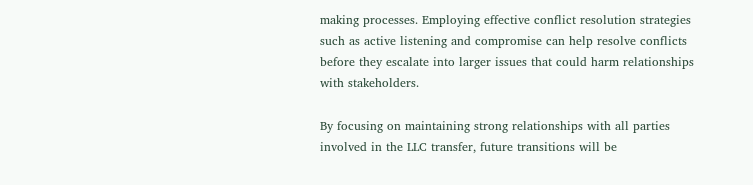making processes. Employing effective conflict resolution strategies such as active listening and compromise can help resolve conflicts before they escalate into larger issues that could harm relationships with stakeholders.

By focusing on maintaining strong relationships with all parties involved in the LLC transfer, future transitions will be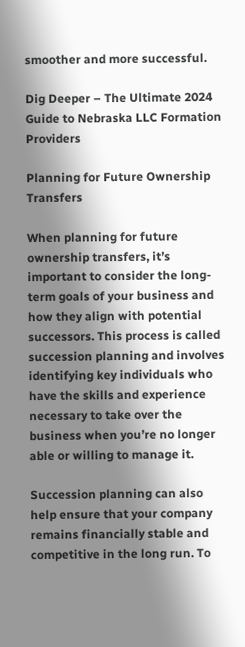smoother and more successful.

Dig Deeper – The Ultimate 2024 Guide to Nebraska LLC Formation Providers

Planning for Future Ownership Transfers

When planning for future ownership transfers, it’s important to consider the long-term goals of your business and how they align with potential successors. This process is called succession planning and involves identifying key individuals who have the skills and experience necessary to take over the business when you’re no longer able or willing to manage it.

Succession planning can also help ensure that your company remains financially stable and competitive in the long run. To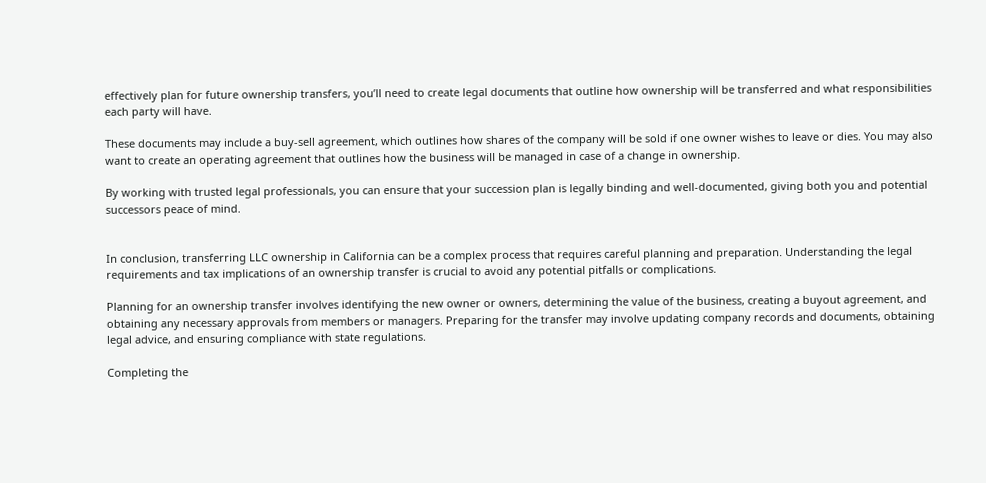effectively plan for future ownership transfers, you’ll need to create legal documents that outline how ownership will be transferred and what responsibilities each party will have.

These documents may include a buy-sell agreement, which outlines how shares of the company will be sold if one owner wishes to leave or dies. You may also want to create an operating agreement that outlines how the business will be managed in case of a change in ownership.

By working with trusted legal professionals, you can ensure that your succession plan is legally binding and well-documented, giving both you and potential successors peace of mind.


In conclusion, transferring LLC ownership in California can be a complex process that requires careful planning and preparation. Understanding the legal requirements and tax implications of an ownership transfer is crucial to avoid any potential pitfalls or complications.

Planning for an ownership transfer involves identifying the new owner or owners, determining the value of the business, creating a buyout agreement, and obtaining any necessary approvals from members or managers. Preparing for the transfer may involve updating company records and documents, obtaining legal advice, and ensuring compliance with state regulations.

Completing the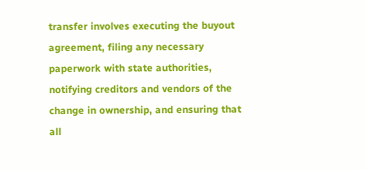transfer involves executing the buyout agreement, filing any necessary paperwork with state authorities, notifying creditors and vendors of the change in ownership, and ensuring that all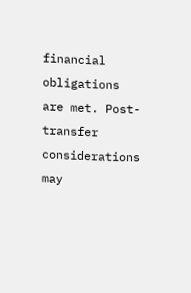financial obligations are met. Post-transfer considerations may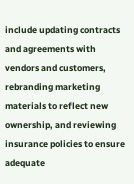include updating contracts and agreements with vendors and customers, rebranding marketing materials to reflect new ownership, and reviewing insurance policies to ensure adequate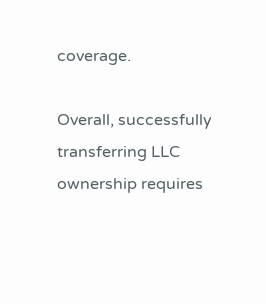coverage.

Overall, successfully transferring LLC ownership requires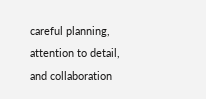careful planning, attention to detail, and collaboration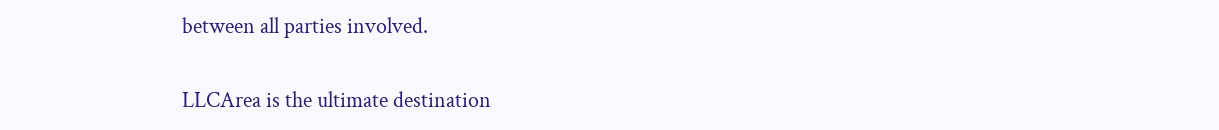between all parties involved.

LLCArea is the ultimate destination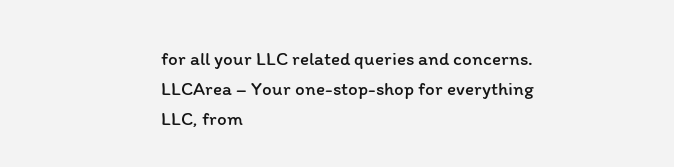for all your LLC related queries and concerns. LLCArea – Your one-stop-shop for everything LLC, from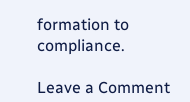formation to compliance.

Leave a Comment